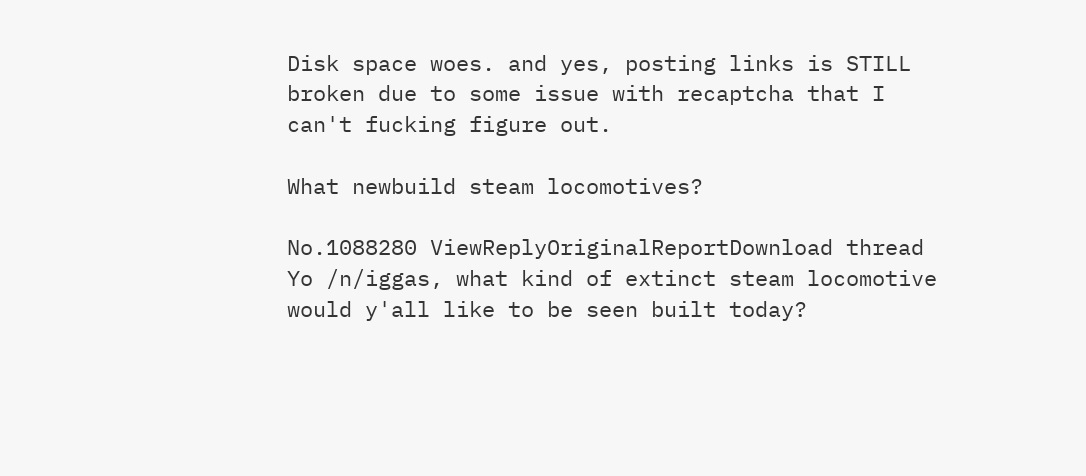Disk space woes. and yes, posting links is STILL broken due to some issue with recaptcha that I can't fucking figure out.

What newbuild steam locomotives?

No.1088280 ViewReplyOriginalReportDownload thread
Yo /n/iggas, what kind of extinct steam locomotive would y'all like to be seen built today?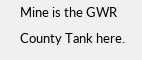Mine is the GWR County Tank here.